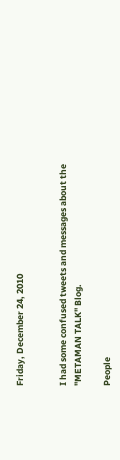Friday, December 24, 2010


I had some confused tweets and messages about the "METAMAN TALK" Blog.

People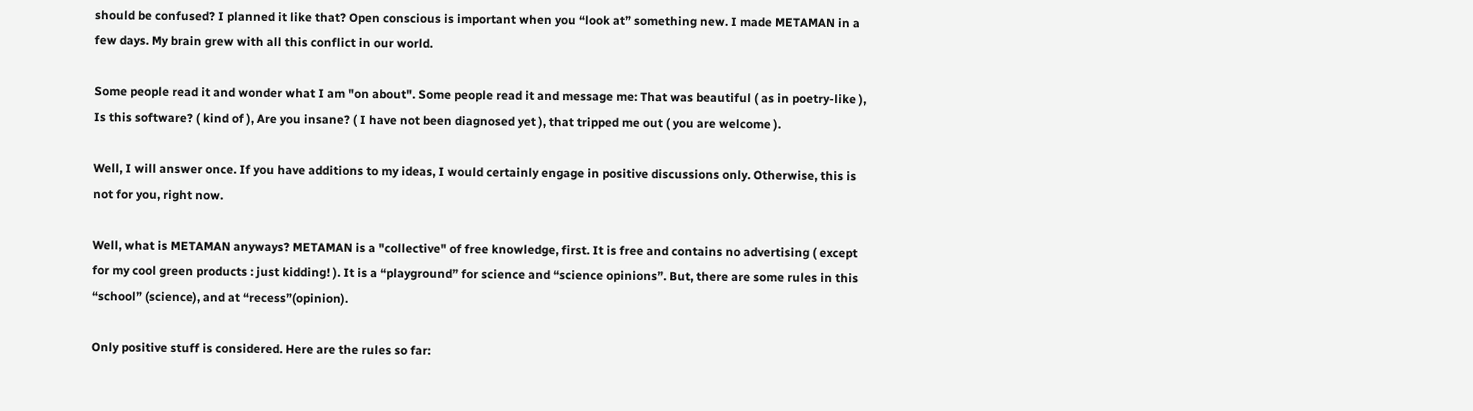should be confused? I planned it like that? Open conscious is important when you “look at” something new. I made METAMAN in a few days. My brain grew with all this conflict in our world.

Some people read it and wonder what I am "on about". Some people read it and message me: That was beautiful ( as in poetry-like ), Is this software? ( kind of ), Are you insane? ( I have not been diagnosed yet ), that tripped me out ( you are welcome ).

Well, I will answer once. If you have additions to my ideas, I would certainly engage in positive discussions only. Otherwise, this is not for you, right now.

Well, what is METAMAN anyways? METAMAN is a "collective" of free knowledge, first. It is free and contains no advertising ( except for my cool green products : just kidding! ). It is a “playground” for science and “science opinions”. But, there are some rules in this “school” (science), and at “recess”(opinion).

Only positive stuff is considered. Here are the rules so far: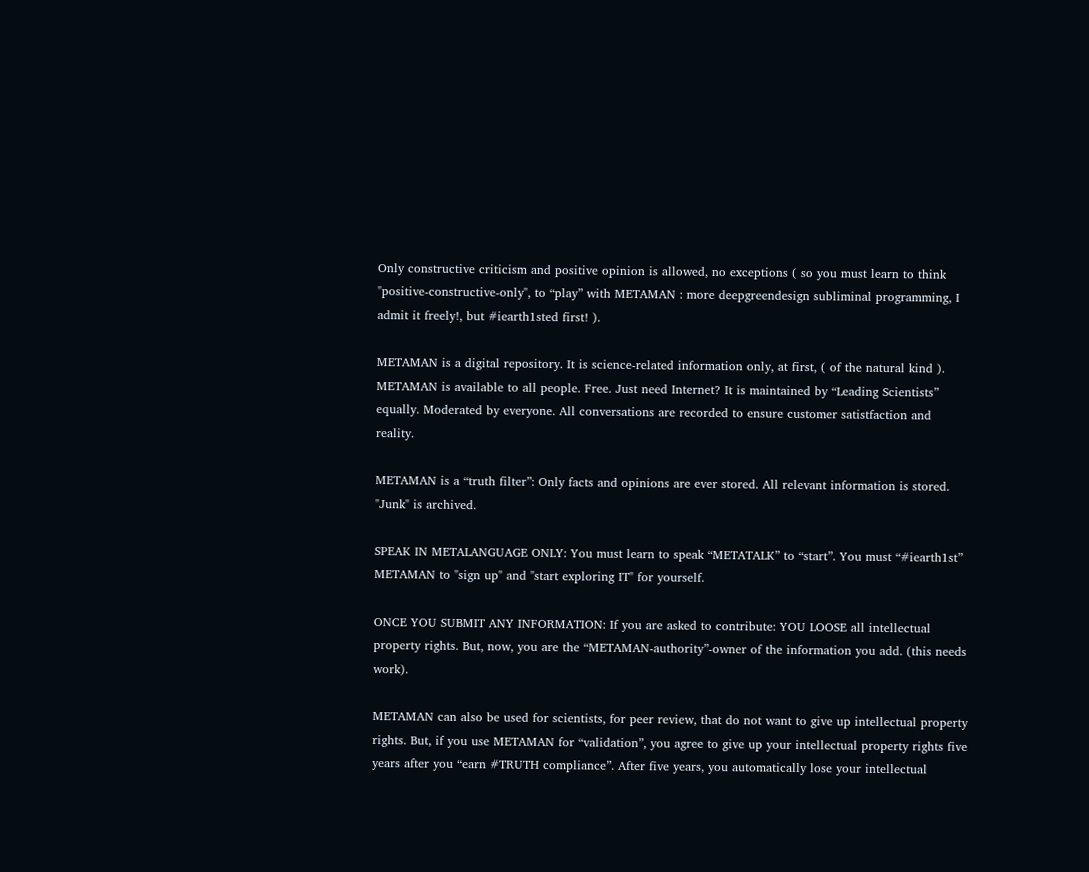Only constructive criticism and positive opinion is allowed, no exceptions ( so you must learn to think "positive-constructive-only", to “play” with METAMAN : more deepgreendesign subliminal programming, I admit it freely!, but #iearth1sted first! ).

METAMAN is a digital repository. It is science-related information only, at first, ( of the natural kind ). METAMAN is available to all people. Free. Just need Internet? It is maintained by “Leading Scientists” equally. Moderated by everyone. All conversations are recorded to ensure customer satistfaction and reality.

METAMAN is a “truth filter”: Only facts and opinions are ever stored. All relevant information is stored. "Junk" is archived.

SPEAK IN METALANGUAGE ONLY: You must learn to speak “METATALK” to “start”. You must “#iearth1st” METAMAN to "sign up" and "start exploring IT" for yourself.

ONCE YOU SUBMIT ANY INFORMATION: If you are asked to contribute: YOU LOOSE all intellectual property rights. But, now, you are the “METAMAN-authority”-owner of the information you add. (this needs work).

METAMAN can also be used for scientists, for peer review, that do not want to give up intellectual property rights. But, if you use METAMAN for “validation”, you agree to give up your intellectual property rights five years after you “earn #TRUTH compliance”. After five years, you automatically lose your intellectual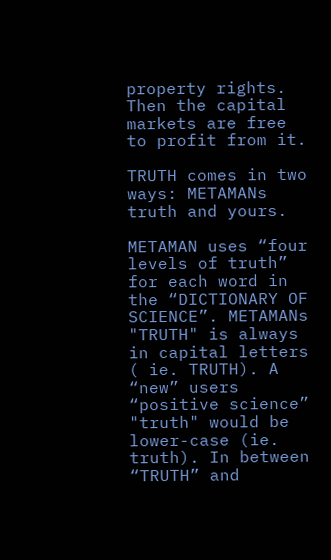property rights. Then the capital markets are free to profit from it.

TRUTH comes in two ways: METAMANs truth and yours.

METAMAN uses “four levels of truth” for each word in the “DICTIONARY OF SCIENCE”. METAMANs "TRUTH" is always in capital letters ( ie. TRUTH). A “new” users “positive science” "truth" would be lower-case (ie. truth). In between “TRUTH” and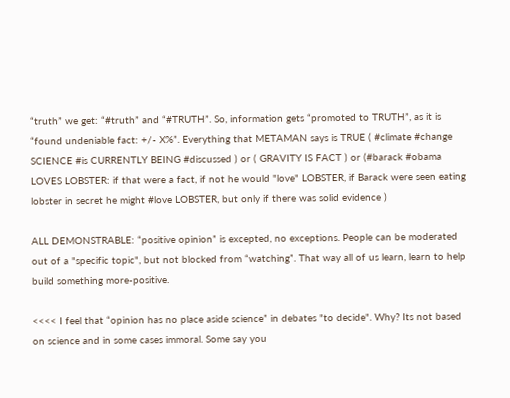“truth” we get: “#truth” and “#TRUTH”. So, information gets “promoted to TRUTH”, as it is “found undeniable fact: +/- X%”. Everything that METAMAN says is TRUE ( #climate #change SCIENCE #is CURRENTLY BEING #discussed ) or ( GRAVITY IS FACT ) or (#barack #obama LOVES LOBSTER: if that were a fact, if not he would "love" LOBSTER, if Barack were seen eating lobster in secret he might #love LOBSTER, but only if there was solid evidence )

ALL DEMONSTRABLE: “positive opinion” is excepted, no exceptions. People can be moderated out of a "specific topic", but not blocked from “watching”. That way all of us learn, learn to help build something more-positive.

<<<< I feel that “opinion has no place aside science” in debates "to decide". Why? Its not based on science and in some cases immoral. Some say you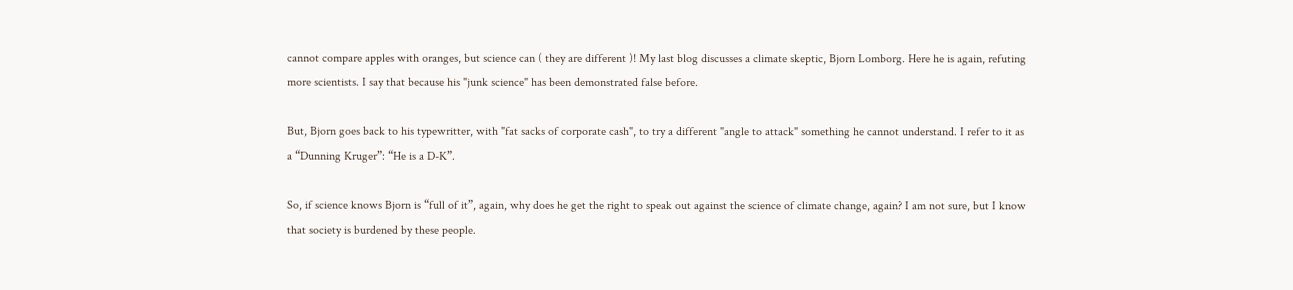cannot compare apples with oranges, but science can ( they are different )! My last blog discusses a climate skeptic, Bjorn Lomborg. Here he is again, refuting more scientists. I say that because his "junk science" has been demonstrated false before.

But, Bjorn goes back to his typewritter, with "fat sacks of corporate cash", to try a different "angle to attack" something he cannot understand. I refer to it as a “Dunning Kruger”: “He is a D-K”.

So, if science knows Bjorn is “full of it”, again, why does he get the right to speak out against the science of climate change, again? I am not sure, but I know that society is burdened by these people.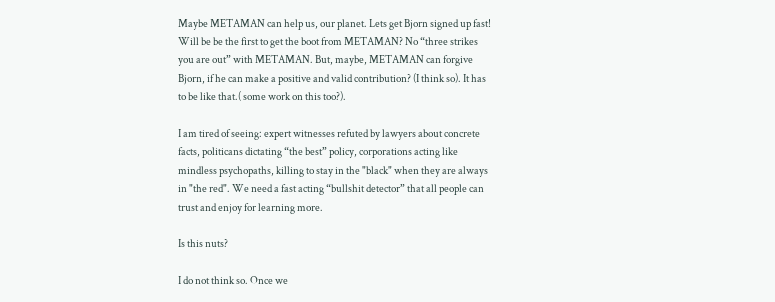Maybe METAMAN can help us, our planet. Lets get Bjorn signed up fast! Will be be the first to get the boot from METAMAN? No “three strikes you are out” with METAMAN. But, maybe, METAMAN can forgive Bjorn, if he can make a positive and valid contribution? (I think so). It has to be like that.( some work on this too?).

I am tired of seeing: expert witnesses refuted by lawyers about concrete facts, politicans dictating “the best” policy, corporations acting like mindless psychopaths, killing to stay in the "black" when they are always in "the red". We need a fast acting “bullshit detector” that all people can trust and enjoy for learning more.

Is this nuts?

I do not think so. Once we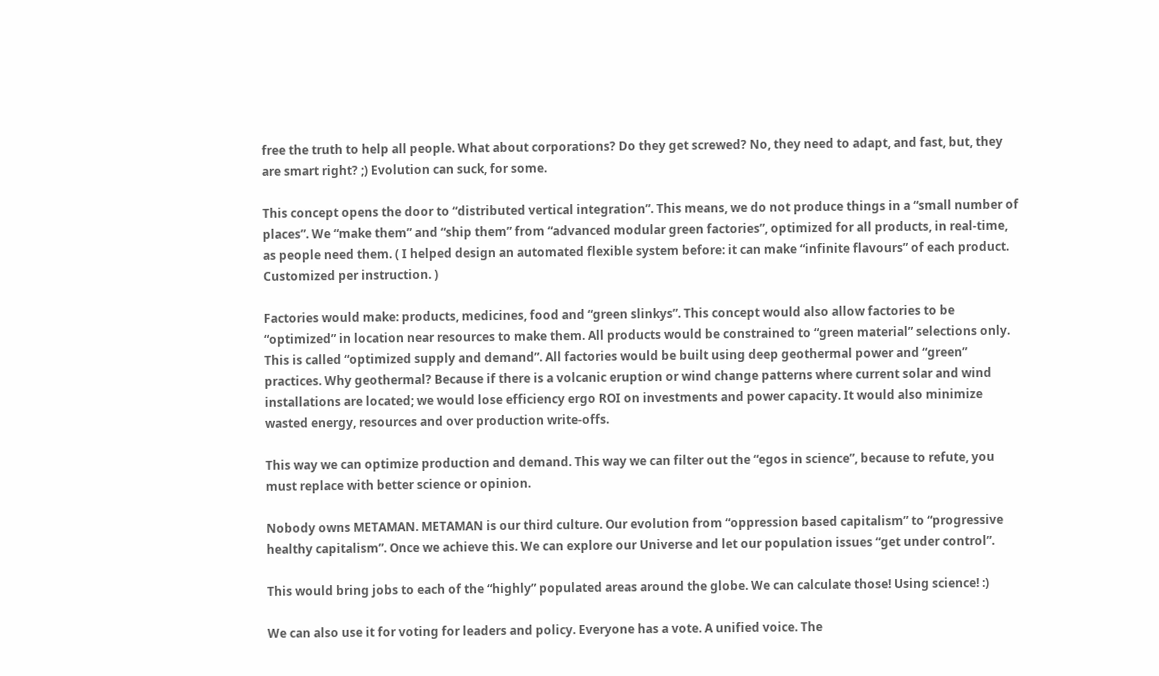free the truth to help all people. What about corporations? Do they get screwed? No, they need to adapt, and fast, but, they are smart right? ;) Evolution can suck, for some.

This concept opens the door to “distributed vertical integration”. This means, we do not produce things in a “small number of places”. We “make them” and “ship them” from “advanced modular green factories”, optimized for all products, in real-time, as people need them. ( I helped design an automated flexible system before: it can make “infinite flavours” of each product. Customized per instruction. )

Factories would make: products, medicines, food and “green slinkys”. This concept would also allow factories to be “optimized” in location near resources to make them. All products would be constrained to “green material” selections only. This is called “optimized supply and demand”. All factories would be built using deep geothermal power and “green” practices. Why geothermal? Because if there is a volcanic eruption or wind change patterns where current solar and wind installations are located; we would lose efficiency ergo ROI on investments and power capacity. It would also minimize wasted energy, resources and over production write-offs.

This way we can optimize production and demand. This way we can filter out the “egos in science”, because to refute, you must replace with better science or opinion.

Nobody owns METAMAN. METAMAN is our third culture. Our evolution from “oppression based capitalism” to “progressive healthy capitalism”. Once we achieve this. We can explore our Universe and let our population issues “get under control”.

This would bring jobs to each of the “highly” populated areas around the globe. We can calculate those! Using science! :)

We can also use it for voting for leaders and policy. Everyone has a vote. A unified voice. The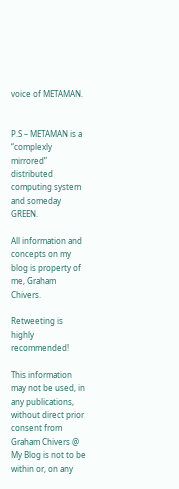voice of METAMAN.


P.S – METAMAN is a “complexly mirrored” distributed computing system and someday GREEN.

All information and concepts on my blog is property of me, Graham Chivers.

Retweeting is highly recommended!

This information may not be used, in any publications, without direct prior consent from Graham Chivers @ My Blog is not to be within or, on any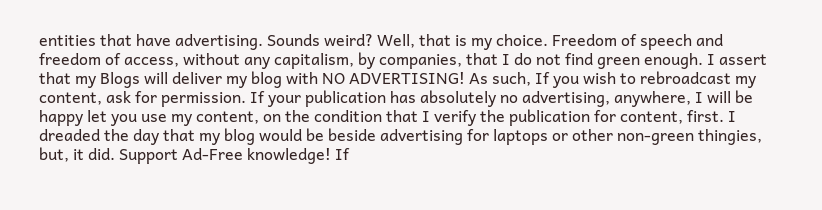entities that have advertising. Sounds weird? Well, that is my choice. Freedom of speech and freedom of access, without any capitalism, by companies, that I do not find green enough. I assert that my Blogs will deliver my blog with NO ADVERTISING! As such, If you wish to rebroadcast my content, ask for permission. If your publication has absolutely no advertising, anywhere, I will be happy let you use my content, on the condition that I verify the publication for content, first. I dreaded the day that my blog would be beside advertising for laptops or other non-green thingies, but, it did. Support Ad-Free knowledge! If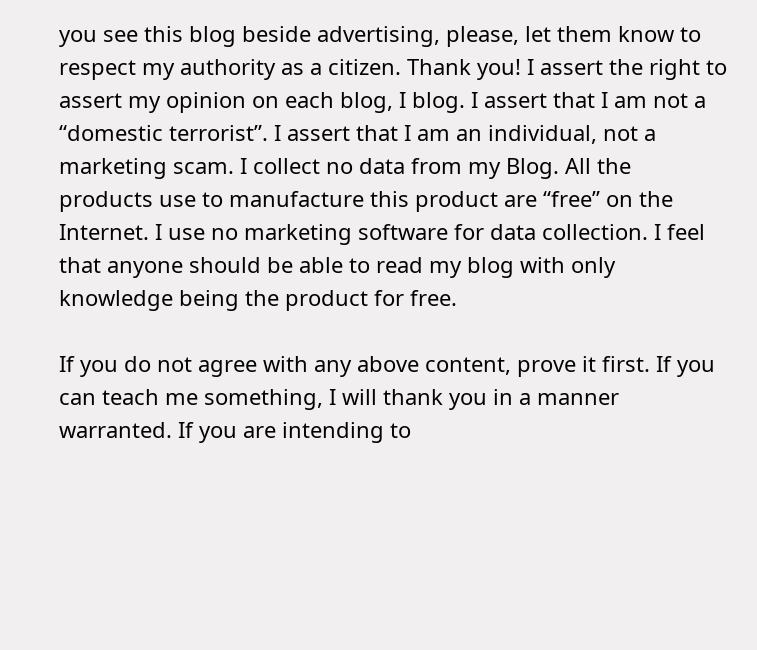you see this blog beside advertising, please, let them know to respect my authority as a citizen. Thank you! I assert the right to assert my opinion on each blog, I blog. I assert that I am not a “domestic terrorist”. I assert that I am an individual, not a marketing scam. I collect no data from my Blog. All the products use to manufacture this product are “free” on the Internet. I use no marketing software for data collection. I feel that anyone should be able to read my blog with only knowledge being the product for free.

If you do not agree with any above content, prove it first. If you can teach me something, I will thank you in a manner warranted. If you are intending to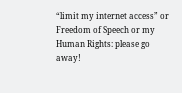“limit my internet access” or Freedom of Speech or my Human Rights: please go away!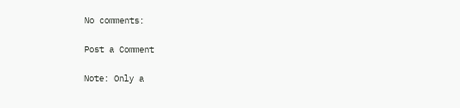No comments:

Post a Comment

Note: Only a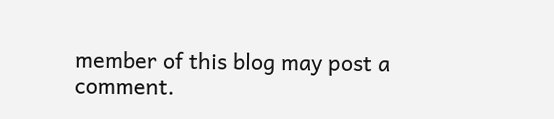member of this blog may post a comment.